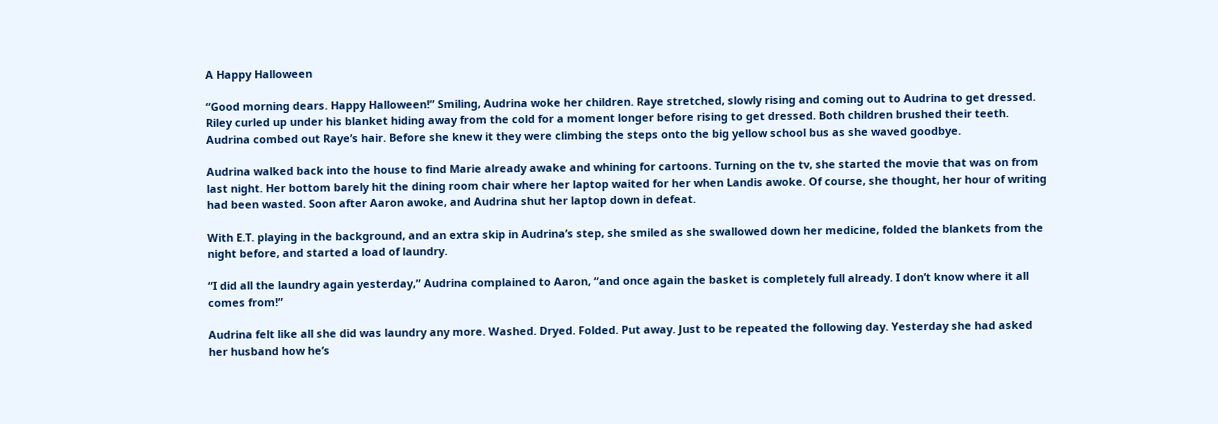A Happy Halloween

“Good morning dears. Happy Halloween!” Smiling, Audrina woke her children. Raye stretched, slowly rising and coming out to Audrina to get dressed. Riley curled up under his blanket hiding away from the cold for a moment longer before rising to get dressed. Both children brushed their teeth. Audrina combed out Raye’s hair. Before she knew it they were climbing the steps onto the big yellow school bus as she waved goodbye.

Audrina walked back into the house to find Marie already awake and whining for cartoons. Turning on the tv, she started the movie that was on from last night. Her bottom barely hit the dining room chair where her laptop waited for her when Landis awoke. Of course, she thought, her hour of writing had been wasted. Soon after Aaron awoke, and Audrina shut her laptop down in defeat.

With E.T. playing in the background, and an extra skip in Audrina’s step, she smiled as she swallowed down her medicine, folded the blankets from the night before, and started a load of laundry.

“I did all the laundry again yesterday,” Audrina complained to Aaron, “and once again the basket is completely full already. I don’t know where it all comes from!”

Audrina felt like all she did was laundry any more. Washed. Dryed. Folded. Put away. Just to be repeated the following day. Yesterday she had asked her husband how he’s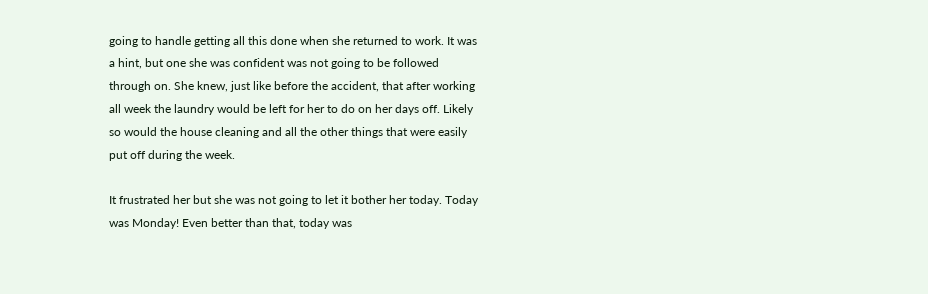going to handle getting all this done when she returned to work. It was a hint, but one she was confident was not going to be followed through on. She knew, just like before the accident, that after working all week the laundry would be left for her to do on her days off. Likely so would the house cleaning and all the other things that were easily put off during the week.

It frustrated her but she was not going to let it bother her today. Today was Monday! Even better than that, today was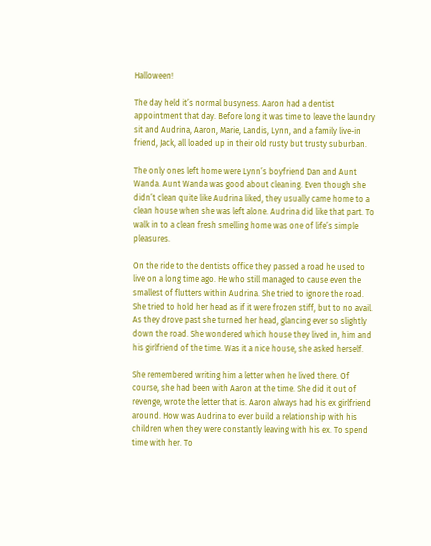Halloween!

The day held it’s normal busyness. Aaron had a dentist appointment that day. Before long it was time to leave the laundry sit and Audrina, Aaron, Marie, Landis, Lynn, and a family live-in friend, Jack, all loaded up in their old rusty but trusty suburban.

The only ones left home were Lynn’s boyfriend Dan and Aunt Wanda. Aunt Wanda was good about cleaning. Even though she didn’t clean quite like Audrina liked, they usually came home to a clean house when she was left alone. Audrina did like that part. To walk in to a clean fresh smelling home was one of life’s simple pleasures.

On the ride to the dentists office they passed a road he used to live on a long time ago. He who still managed to cause even the smallest of flutters within Audrina. She tried to ignore the road. She tried to hold her head as if it were frozen stiff, but to no avail. As they drove past she turned her head, glancing ever so slightly down the road. She wondered which house they lived in, him and his girlfriend of the time. Was it a nice house, she asked herself.

She remembered writing him a letter when he lived there. Of course, she had been with Aaron at the time. She did it out of revenge, wrote the letter that is. Aaron always had his ex girlfriend around. How was Audrina to ever build a relationship with his children when they were constantly leaving with his ex. To spend time with her. To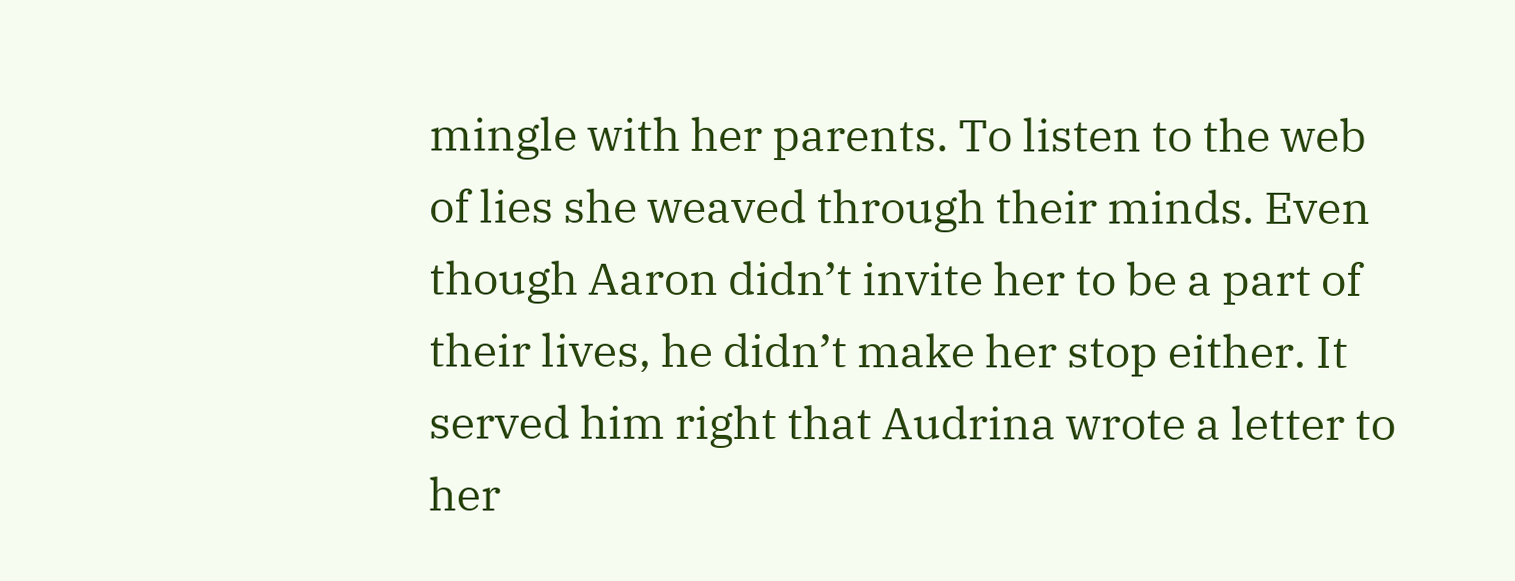mingle with her parents. To listen to the web of lies she weaved through their minds. Even though Aaron didn’t invite her to be a part of their lives, he didn’t make her stop either. It served him right that Audrina wrote a letter to her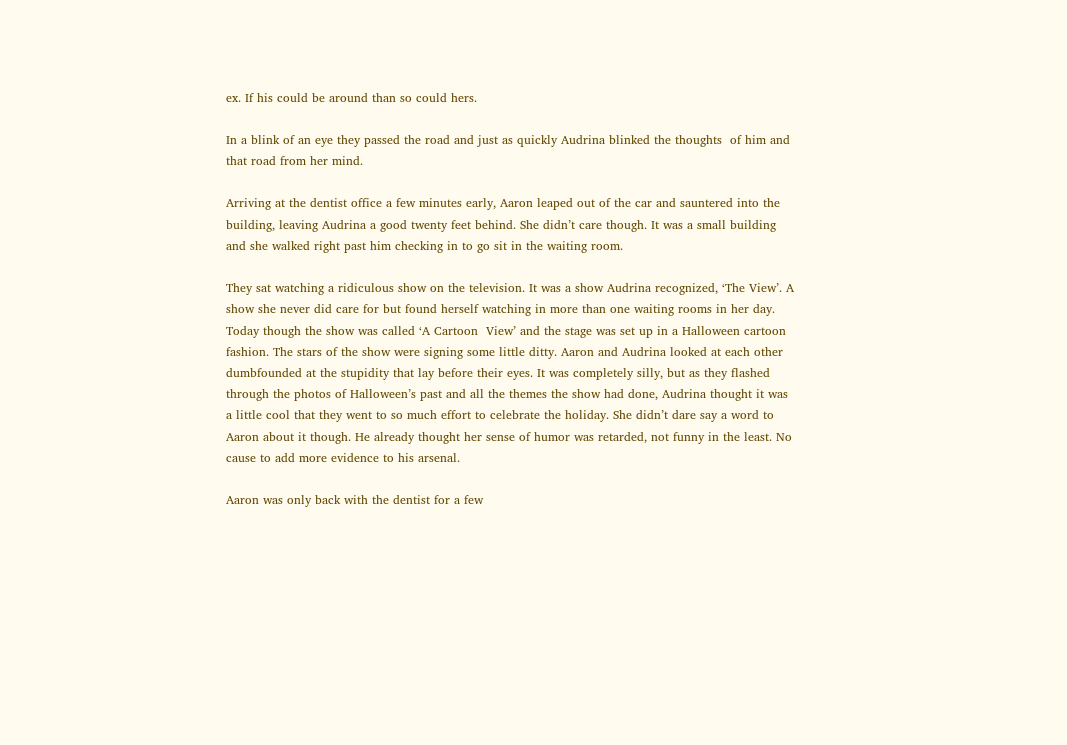ex. If his could be around than so could hers.

In a blink of an eye they passed the road and just as quickly Audrina blinked the thoughts  of him and that road from her mind.

Arriving at the dentist office a few minutes early, Aaron leaped out of the car and sauntered into the building, leaving Audrina a good twenty feet behind. She didn’t care though. It was a small building and she walked right past him checking in to go sit in the waiting room.

They sat watching a ridiculous show on the television. It was a show Audrina recognized, ‘The View’. A show she never did care for but found herself watching in more than one waiting rooms in her day. Today though the show was called ‘A Cartoon  View’ and the stage was set up in a Halloween cartoon fashion. The stars of the show were signing some little ditty. Aaron and Audrina looked at each other dumbfounded at the stupidity that lay before their eyes. It was completely silly, but as they flashed through the photos of Halloween’s past and all the themes the show had done, Audrina thought it was a little cool that they went to so much effort to celebrate the holiday. She didn’t dare say a word to Aaron about it though. He already thought her sense of humor was retarded, not funny in the least. No cause to add more evidence to his arsenal.

Aaron was only back with the dentist for a few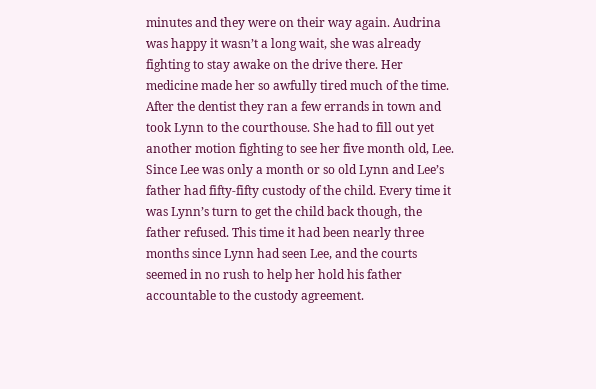minutes and they were on their way again. Audrina was happy it wasn’t a long wait, she was already fighting to stay awake on the drive there. Her medicine made her so awfully tired much of the time. After the dentist they ran a few errands in town and took Lynn to the courthouse. She had to fill out yet another motion fighting to see her five month old, Lee. Since Lee was only a month or so old Lynn and Lee’s father had fifty-fifty custody of the child. Every time it was Lynn’s turn to get the child back though, the father refused. This time it had been nearly three months since Lynn had seen Lee, and the courts seemed in no rush to help her hold his father accountable to the custody agreement.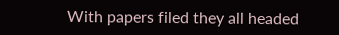With papers filed they all headed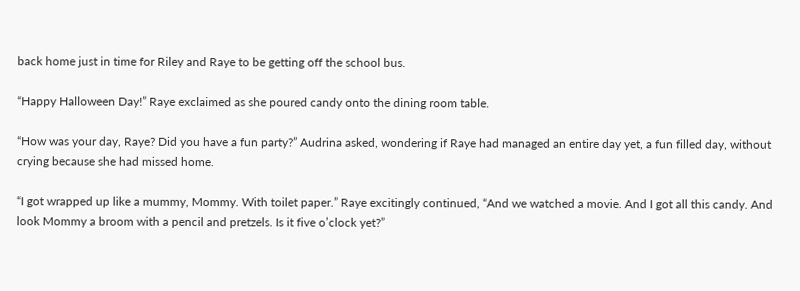back home just in time for Riley and Raye to be getting off the school bus.

“Happy Halloween Day!” Raye exclaimed as she poured candy onto the dining room table.

“How was your day, Raye? Did you have a fun party?” Audrina asked, wondering if Raye had managed an entire day yet, a fun filled day, without crying because she had missed home.

“I got wrapped up like a mummy, Mommy. With toilet paper.” Raye excitingly continued, “And we watched a movie. And I got all this candy. And look Mommy a broom with a pencil and pretzels. Is it five o’clock yet?”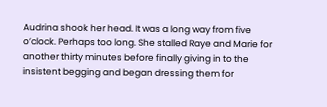Audrina shook her head. It was a long way from five o’clock. Perhaps too long. She stalled Raye and Marie for another thirty minutes before finally giving in to the insistent begging and began dressing them for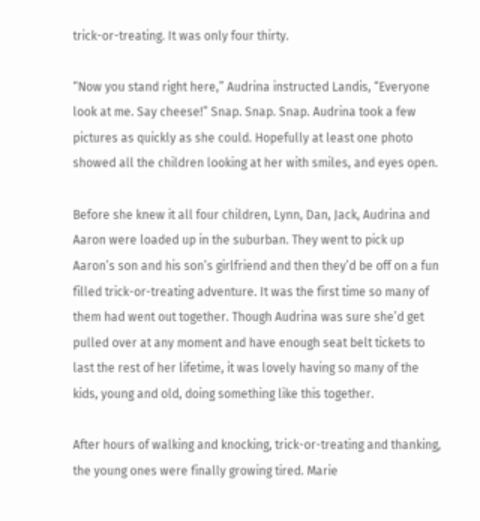trick-or-treating. It was only four thirty.

“Now you stand right here,” Audrina instructed Landis, “Everyone look at me. Say cheese!” Snap. Snap. Snap. Audrina took a few pictures as quickly as she could. Hopefully at least one photo showed all the children looking at her with smiles, and eyes open.

Before she knew it all four children, Lynn, Dan, Jack, Audrina and Aaron were loaded up in the suburban. They went to pick up Aaron’s son and his son’s girlfriend and then they’d be off on a fun filled trick-or-treating adventure. It was the first time so many of them had went out together. Though Audrina was sure she’d get pulled over at any moment and have enough seat belt tickets to last the rest of her lifetime, it was lovely having so many of the kids, young and old, doing something like this together.

After hours of walking and knocking, trick-or-treating and thanking, the young ones were finally growing tired. Marie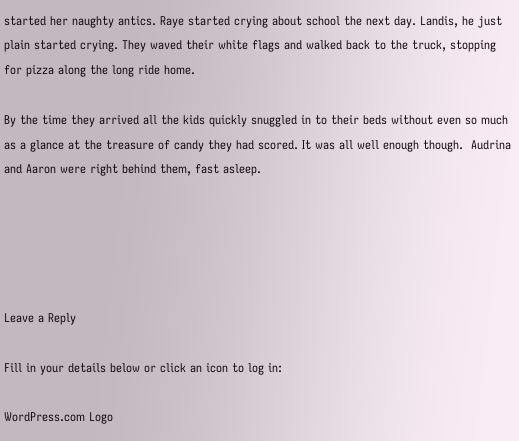started her naughty antics. Raye started crying about school the next day. Landis, he just plain started crying. They waved their white flags and walked back to the truck, stopping for pizza along the long ride home.

By the time they arrived all the kids quickly snuggled in to their beds without even so much as a glance at the treasure of candy they had scored. It was all well enough though.  Audrina and Aaron were right behind them, fast asleep.





Leave a Reply

Fill in your details below or click an icon to log in:

WordPress.com Logo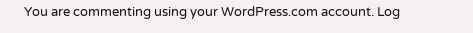You are commenting using your WordPress.com account. Log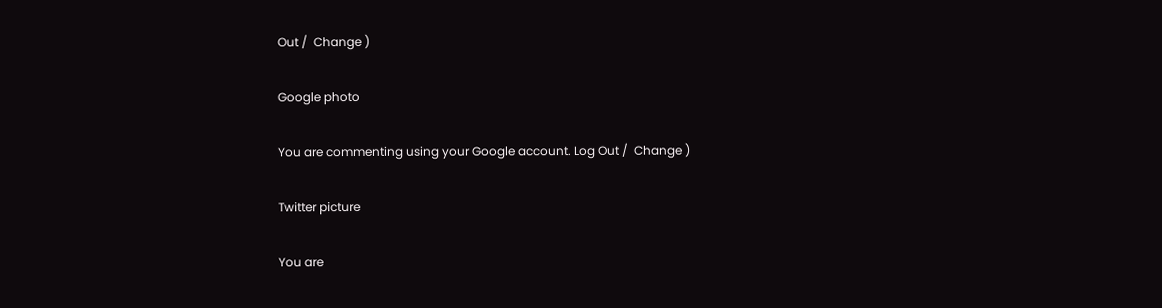Out /  Change )

Google photo

You are commenting using your Google account. Log Out /  Change )

Twitter picture

You are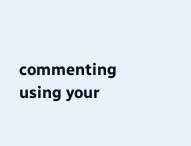commenting using your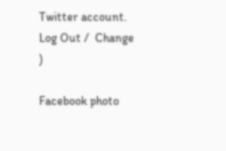Twitter account. Log Out /  Change )

Facebook photo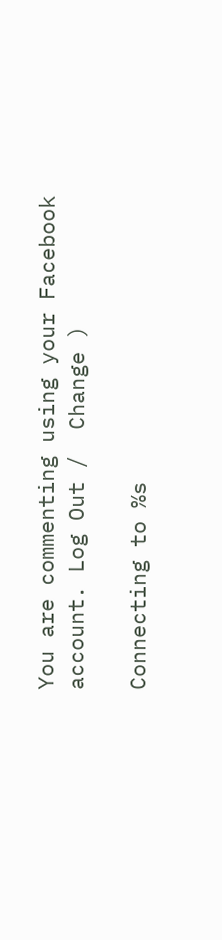You are commenting using your Facebook account. Log Out /  Change )

Connecting to %s